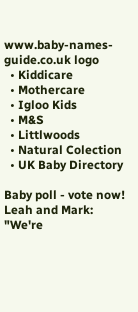www.baby-names-guide.co.uk logo
  • Kiddicare
  • Mothercare
  • Igloo Kids
  • M&S
  • Littlwoods
  • Natural Colection
  • UK Baby Directory

Baby poll - vote now!
Leah and Mark:
"We're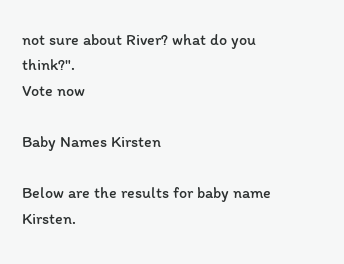not sure about River? what do you think?".
Vote now

Baby Names Kirsten

Below are the results for baby name Kirsten.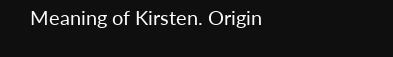Meaning of Kirsten. Origin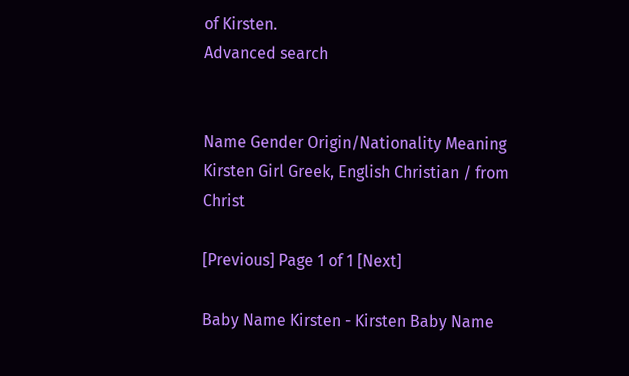of Kirsten.
Advanced search


Name Gender Origin/Nationality Meaning
Kirsten Girl Greek, English Christian / from Christ

[Previous] Page 1 of 1 [Next]

Baby Name Kirsten - Kirsten Baby Name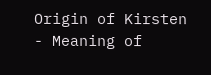Origin of Kirsten - Meaning of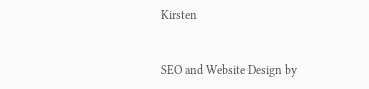Kirsten


SEO and Website Design by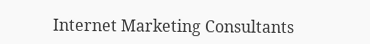Internet Marketing Consultants